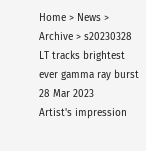Home > News > Archive > s20230328
LT tracks brightest ever gamma ray burst 28 Mar 2023
Artist's impression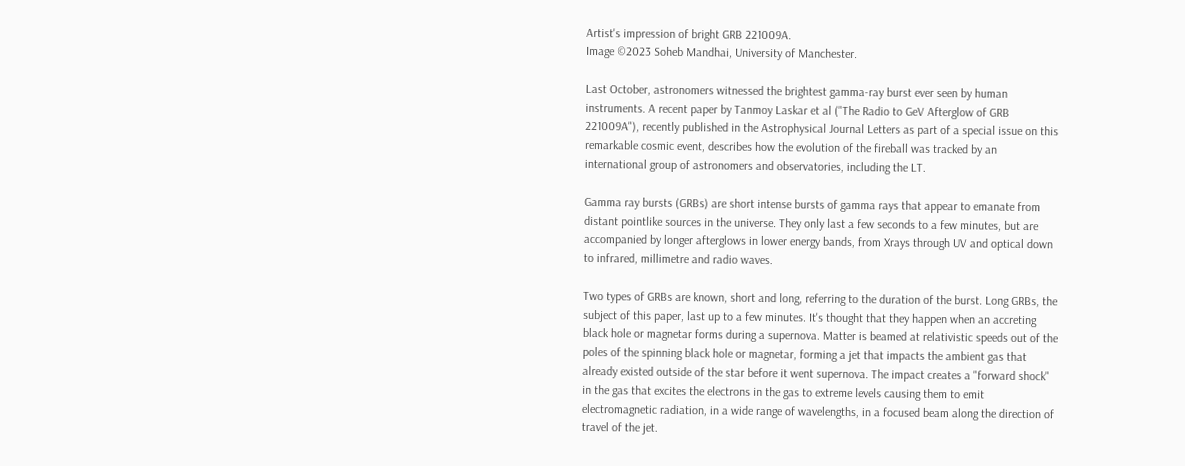Artist's impression of bright GRB 221009A.
Image ©2023 Soheb Mandhai, University of Manchester.

Last October, astronomers witnessed the brightest gamma-ray burst ever seen by human instruments. A recent paper by Tanmoy Laskar et al ("The Radio to GeV Afterglow of GRB 221009A"), recently published in the Astrophysical Journal Letters as part of a special issue on this remarkable cosmic event, describes how the evolution of the fireball was tracked by an international group of astronomers and observatories, including the LT.

Gamma ray bursts (GRBs) are short intense bursts of gamma rays that appear to emanate from distant pointlike sources in the universe. They only last a few seconds to a few minutes, but are accompanied by longer afterglows in lower energy bands, from Xrays through UV and optical down to infrared, millimetre and radio waves.

Two types of GRBs are known, short and long, referring to the duration of the burst. Long GRBs, the subject of this paper, last up to a few minutes. It's thought that they happen when an accreting black hole or magnetar forms during a supernova. Matter is beamed at relativistic speeds out of the poles of the spinning black hole or magnetar, forming a jet that impacts the ambient gas that already existed outside of the star before it went supernova. The impact creates a "forward shock" in the gas that excites the electrons in the gas to extreme levels causing them to emit electromagnetic radiation, in a wide range of wavelengths, in a focused beam along the direction of travel of the jet.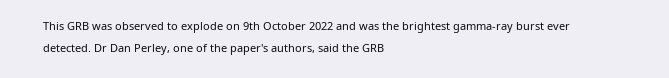This GRB was observed to explode on 9th October 2022 and was the brightest gamma-ray burst ever detected. Dr Dan Perley, one of the paper's authors, said the GRB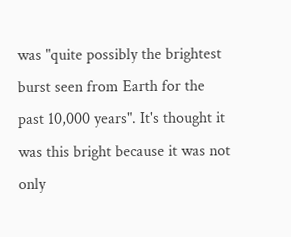was "quite possibly the brightest burst seen from Earth for the past 10,000 years". It's thought it was this bright because it was not only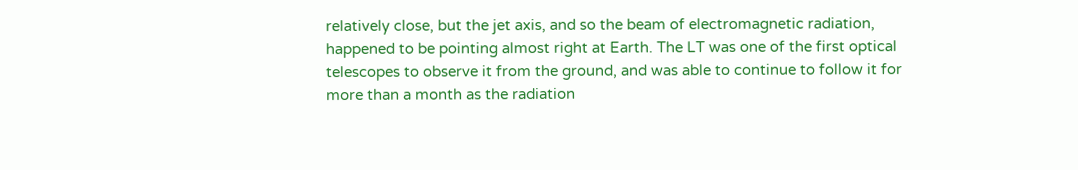relatively close, but the jet axis, and so the beam of electromagnetic radiation, happened to be pointing almost right at Earth. The LT was one of the first optical telescopes to observe it from the ground, and was able to continue to follow it for more than a month as the radiation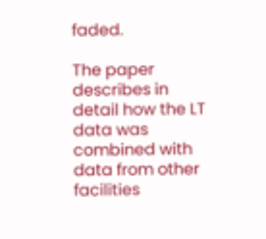faded.

The paper describes in detail how the LT data was combined with data from other facilities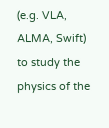(e.g. VLA, ALMA, Swift) to study the physics of the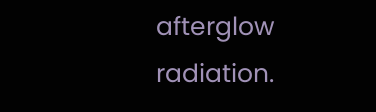afterglow radiation.